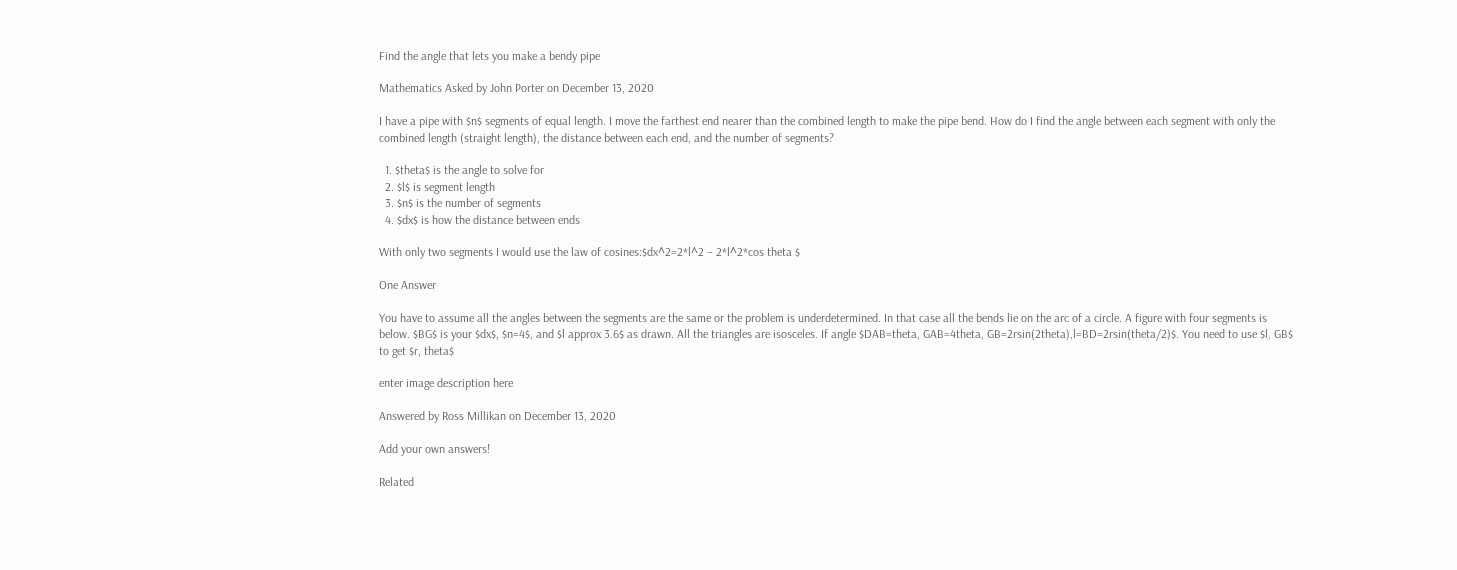Find the angle that lets you make a bendy pipe

Mathematics Asked by John Porter on December 13, 2020

I have a pipe with $n$ segments of equal length. I move the farthest end nearer than the combined length to make the pipe bend. How do I find the angle between each segment with only the combined length (straight length), the distance between each end, and the number of segments?

  1. $theta$ is the angle to solve for
  2. $l$ is segment length
  3. $n$ is the number of segments
  4. $dx$ is how the distance between ends

With only two segments I would use the law of cosines:$dx^2=2*l^2 – 2*l^2*cos theta $

One Answer

You have to assume all the angles between the segments are the same or the problem is underdetermined. In that case all the bends lie on the arc of a circle. A figure with four segments is below. $BG$ is your $dx$, $n=4$, and $l approx 3.6$ as drawn. All the triangles are isosceles. If angle $DAB=theta, GAB=4theta, GB=2rsin(2theta),l=BD=2rsin(theta/2)$. You need to use $l, GB$ to get $r, theta$

enter image description here

Answered by Ross Millikan on December 13, 2020

Add your own answers!

Related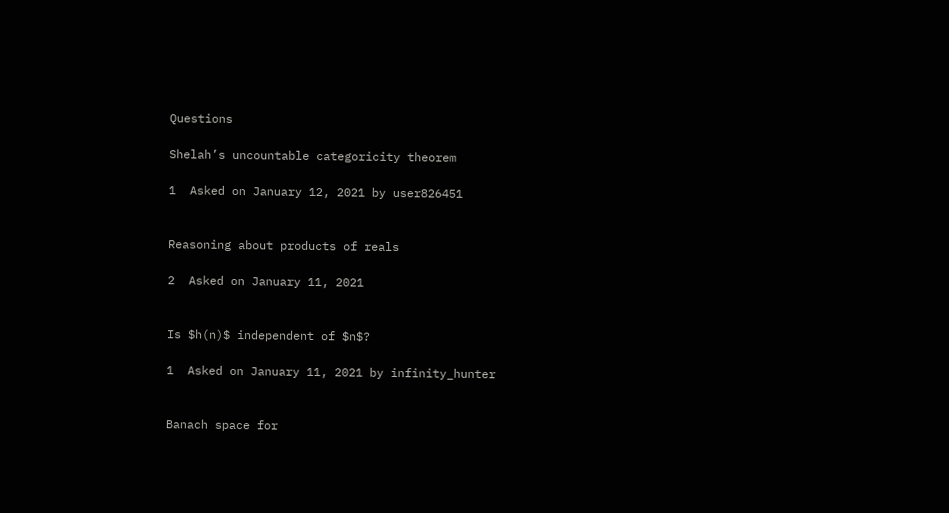Questions

Shelah’s uncountable categoricity theorem

1  Asked on January 12, 2021 by user826451


Reasoning about products of reals

2  Asked on January 11, 2021


Is $h(n)$ independent of $n$?

1  Asked on January 11, 2021 by infinity_hunter


Banach space for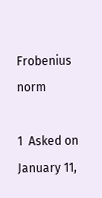Frobenius norm

1  Asked on January 11,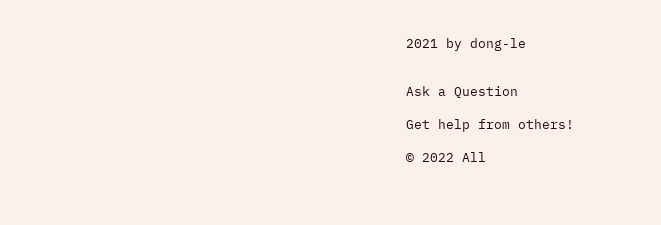2021 by dong-le


Ask a Question

Get help from others!

© 2022 All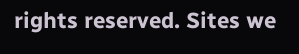rights reserved. Sites we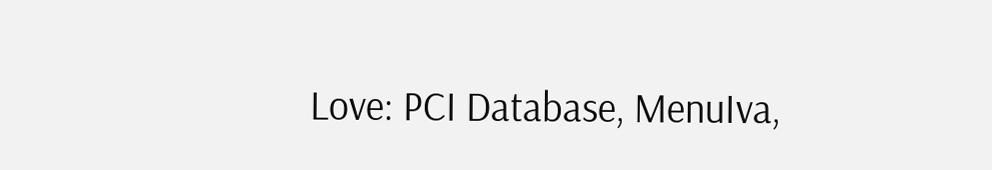Love: PCI Database, MenuIva,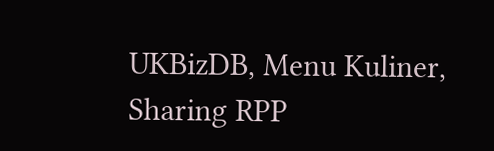UKBizDB, Menu Kuliner, Sharing RPP